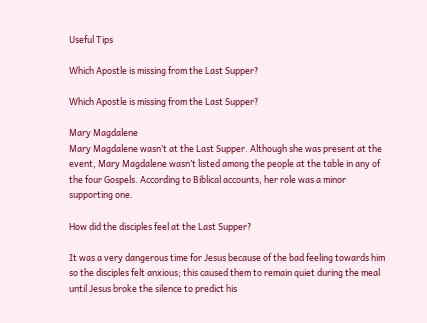Useful Tips

Which Apostle is missing from the Last Supper?

Which Apostle is missing from the Last Supper?

Mary Magdalene
Mary Magdalene wasn’t at the Last Supper. Although she was present at the event, Mary Magdalene wasn’t listed among the people at the table in any of the four Gospels. According to Biblical accounts, her role was a minor supporting one.

How did the disciples feel at the Last Supper?

It was a very dangerous time for Jesus because of the bad feeling towards him so the disciples felt anxious; this caused them to remain quiet during the meal until Jesus broke the silence to predict his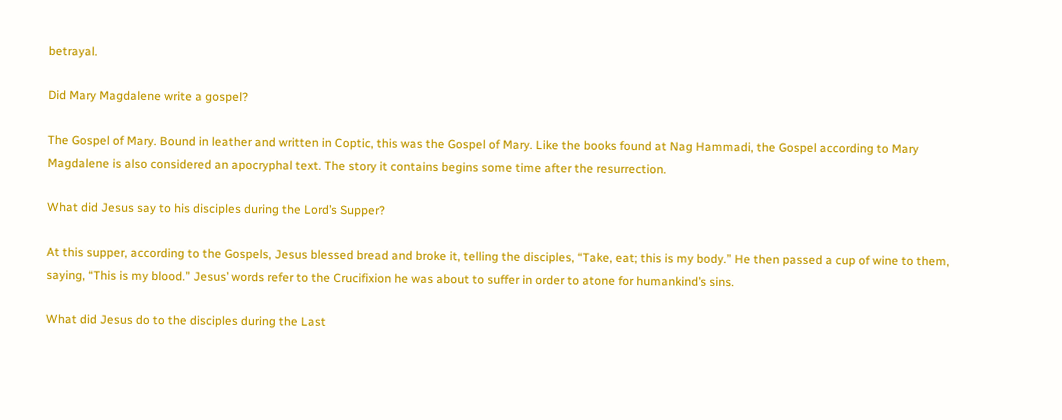betrayal.

Did Mary Magdalene write a gospel?

The Gospel of Mary. Bound in leather and written in Coptic, this was the Gospel of Mary. Like the books found at Nag Hammadi, the Gospel according to Mary Magdalene is also considered an apocryphal text. The story it contains begins some time after the resurrection.

What did Jesus say to his disciples during the Lord’s Supper?

At this supper, according to the Gospels, Jesus blessed bread and broke it, telling the disciples, “Take, eat; this is my body.” He then passed a cup of wine to them, saying, “This is my blood.” Jesus’ words refer to the Crucifixion he was about to suffer in order to atone for humankind’s sins.

What did Jesus do to the disciples during the Last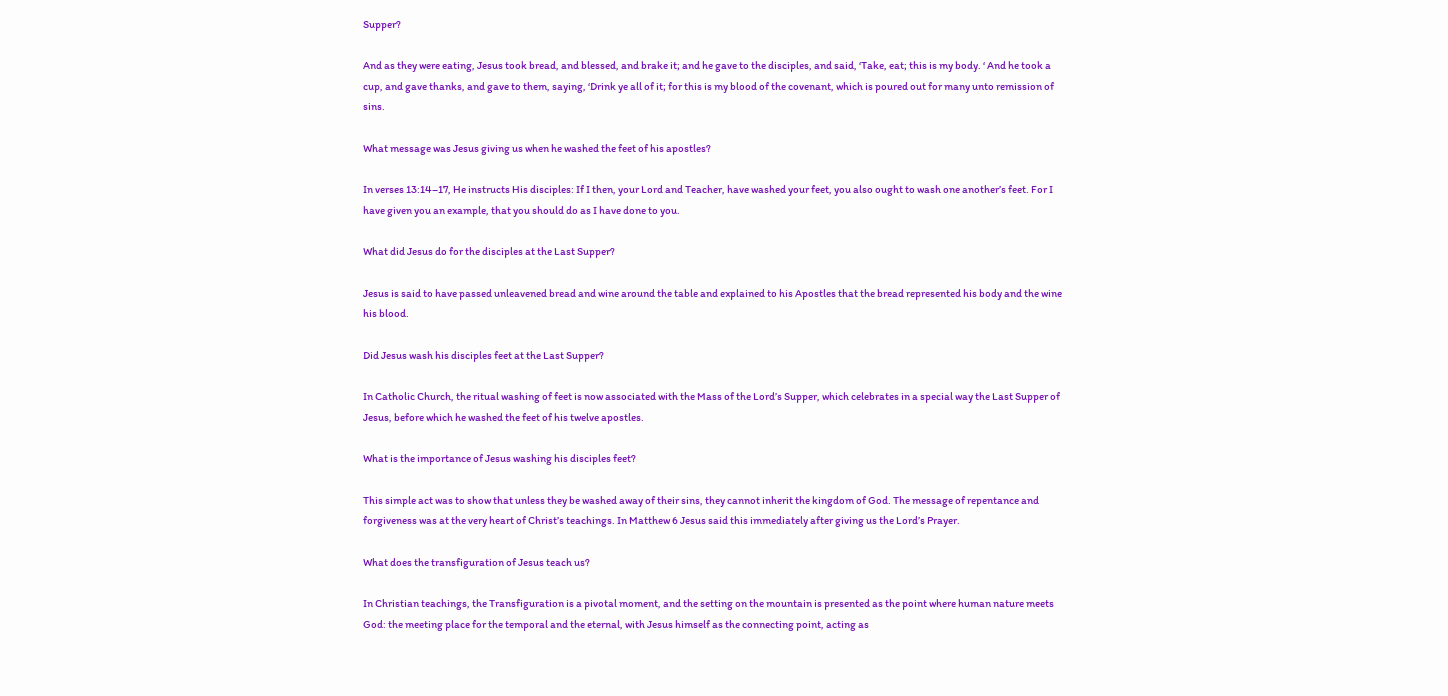Supper?

And as they were eating, Jesus took bread, and blessed, and brake it; and he gave to the disciples, and said, ‘Take, eat; this is my body. ‘ And he took a cup, and gave thanks, and gave to them, saying, ‘Drink ye all of it; for this is my blood of the covenant, which is poured out for many unto remission of sins.

What message was Jesus giving us when he washed the feet of his apostles?

In verses 13:14–17, He instructs His disciples: If I then, your Lord and Teacher, have washed your feet, you also ought to wash one another’s feet. For I have given you an example, that you should do as I have done to you.

What did Jesus do for the disciples at the Last Supper?

Jesus is said to have passed unleavened bread and wine around the table and explained to his Apostles that the bread represented his body and the wine his blood.

Did Jesus wash his disciples feet at the Last Supper?

In Catholic Church, the ritual washing of feet is now associated with the Mass of the Lord’s Supper, which celebrates in a special way the Last Supper of Jesus, before which he washed the feet of his twelve apostles.

What is the importance of Jesus washing his disciples feet?

This simple act was to show that unless they be washed away of their sins, they cannot inherit the kingdom of God. The message of repentance and forgiveness was at the very heart of Christ’s teachings. In Matthew 6 Jesus said this immediately after giving us the Lord’s Prayer.

What does the transfiguration of Jesus teach us?

In Christian teachings, the Transfiguration is a pivotal moment, and the setting on the mountain is presented as the point where human nature meets God: the meeting place for the temporal and the eternal, with Jesus himself as the connecting point, acting as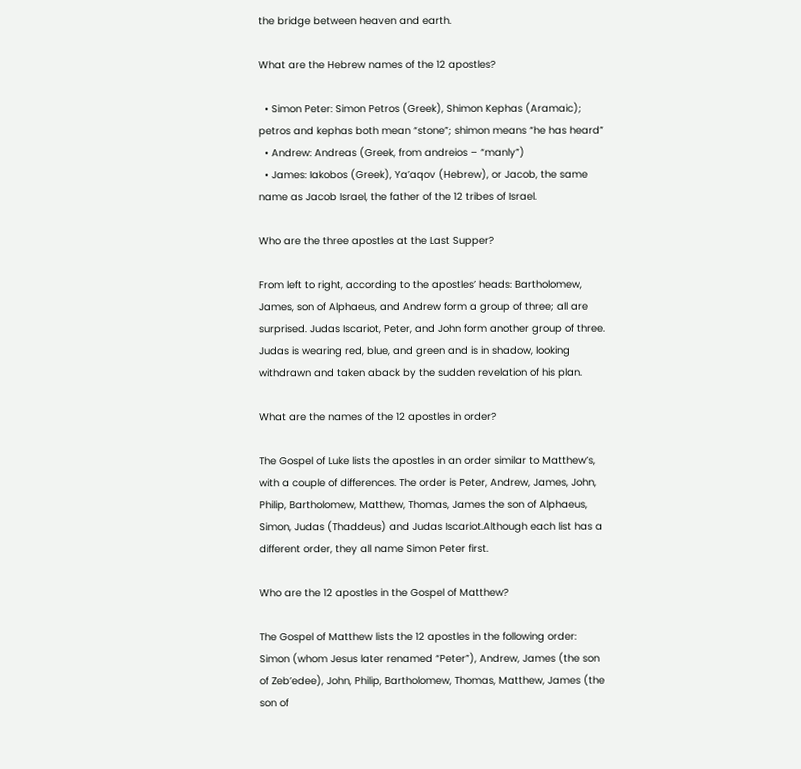the bridge between heaven and earth.

What are the Hebrew names of the 12 apostles?

  • Simon Peter: Simon Petros (Greek), Shimon Kephas (Aramaic); petros and kephas both mean “stone”; shimon means “he has heard”
  • Andrew: Andreas (Greek, from andreios – “manly”)
  • James: Iakobos (Greek), Ya’aqov (Hebrew), or Jacob, the same name as Jacob Israel, the father of the 12 tribes of Israel.

Who are the three apostles at the Last Supper?

From left to right, according to the apostles’ heads: Bartholomew, James, son of Alphaeus, and Andrew form a group of three; all are surprised. Judas Iscariot, Peter, and John form another group of three. Judas is wearing red, blue, and green and is in shadow, looking withdrawn and taken aback by the sudden revelation of his plan.

What are the names of the 12 apostles in order?

The Gospel of Luke lists the apostles in an order similar to Matthew’s, with a couple of differences. The order is Peter, Andrew, James, John, Philip, Bartholomew, Matthew, Thomas, James the son of Alphaeus, Simon, Judas (Thaddeus) and Judas Iscariot.Although each list has a different order, they all name Simon Peter first.

Who are the 12 apostles in the Gospel of Matthew?

The Gospel of Matthew lists the 12 apostles in the following order: Simon (whom Jesus later renamed “Peter”), Andrew, James (the son of Zeb’edee), John, Philip, Bartholomew, Thomas, Matthew, James (the son of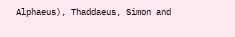Alphaeus), Thaddaeus, Simon and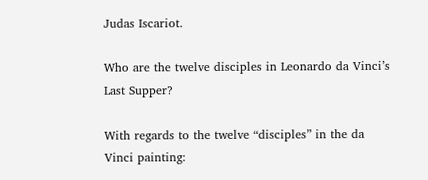Judas Iscariot.

Who are the twelve disciples in Leonardo da Vinci’s Last Supper?

With regards to the twelve “disciples” in the da Vinci painting: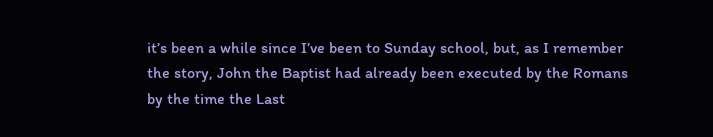it’s been a while since I’ve been to Sunday school, but, as I remember the story, John the Baptist had already been executed by the Romans by the time the Last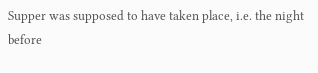Supper was supposed to have taken place, i.e. the night before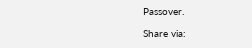Passover.

Share via: